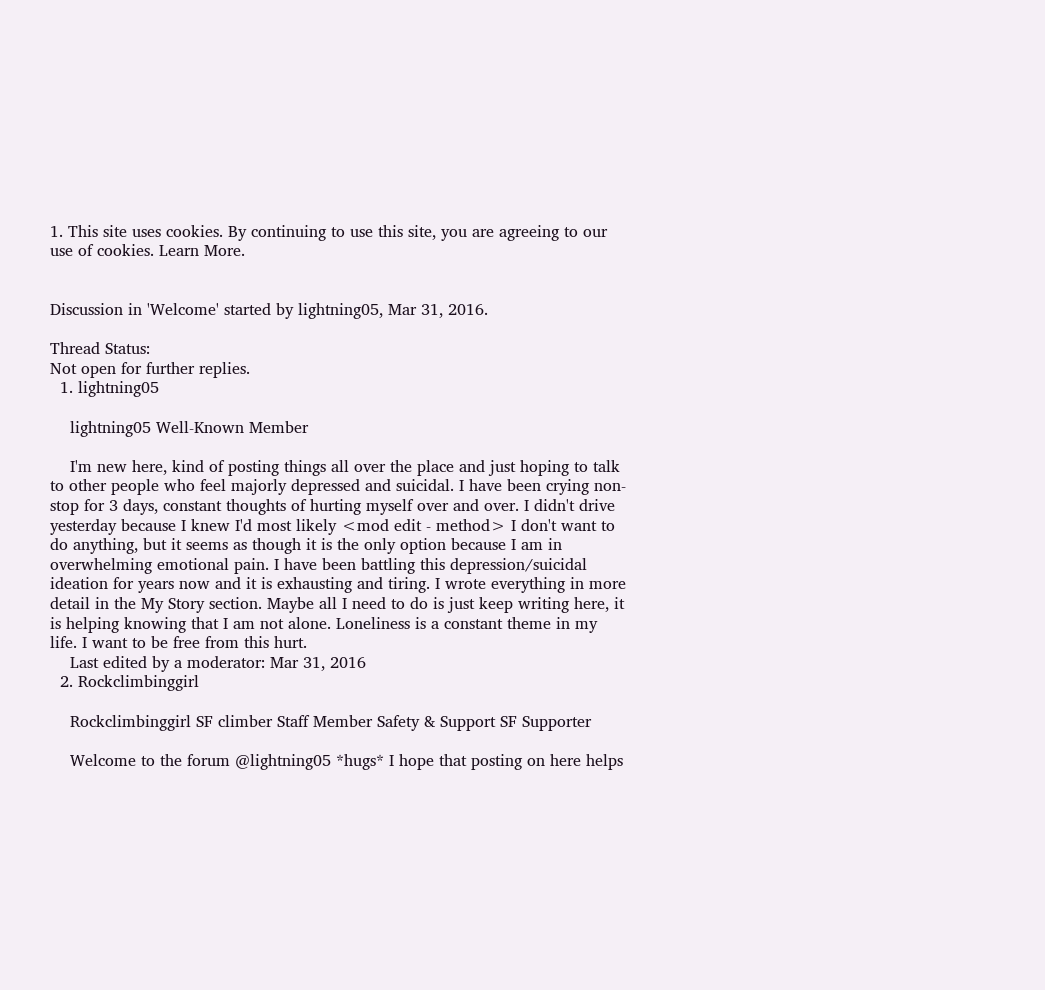1. This site uses cookies. By continuing to use this site, you are agreeing to our use of cookies. Learn More.


Discussion in 'Welcome' started by lightning05, Mar 31, 2016.

Thread Status:
Not open for further replies.
  1. lightning05

    lightning05 Well-Known Member

    I'm new here, kind of posting things all over the place and just hoping to talk to other people who feel majorly depressed and suicidal. I have been crying non-stop for 3 days, constant thoughts of hurting myself over and over. I didn't drive yesterday because I knew I'd most likely <mod edit - method> I don't want to do anything, but it seems as though it is the only option because I am in overwhelming emotional pain. I have been battling this depression/suicidal ideation for years now and it is exhausting and tiring. I wrote everything in more detail in the My Story section. Maybe all I need to do is just keep writing here, it is helping knowing that I am not alone. Loneliness is a constant theme in my life. I want to be free from this hurt.
    Last edited by a moderator: Mar 31, 2016
  2. Rockclimbinggirl

    Rockclimbinggirl SF climber Staff Member Safety & Support SF Supporter

    Welcome to the forum @lightning05 *hugs* I hope that posting on here helps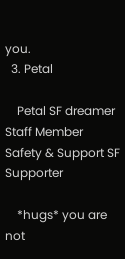you.
  3. Petal

    Petal SF dreamer Staff Member Safety & Support SF Supporter

    *hugs* you are not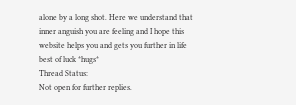alone by a long shot. Here we understand that inner anguish you are feeling and I hope this website helps you and gets you further in life best of luck *hugs*
Thread Status:
Not open for further replies.